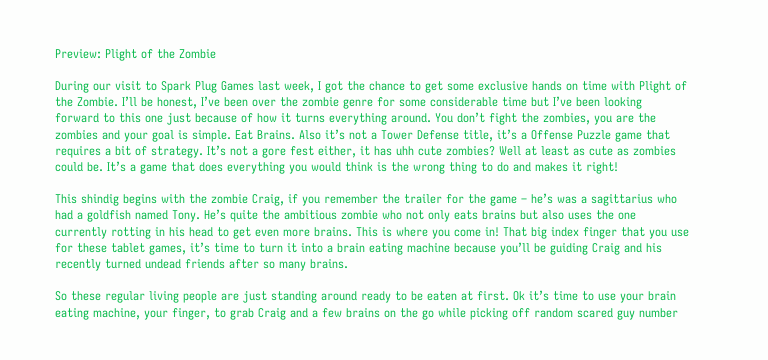Preview: Plight of the Zombie

During our visit to Spark Plug Games last week, I got the chance to get some exclusive hands on time with Plight of the Zombie. I’ll be honest, I’ve been over the zombie genre for some considerable time but I’ve been looking forward to this one just because of how it turns everything around. You don’t fight the zombies, you are the zombies and your goal is simple. Eat Brains. Also it’s not a Tower Defense title, it’s a Offense Puzzle game that requires a bit of strategy. It’s not a gore fest either, it has uhh cute zombies? Well at least as cute as zombies could be. It’s a game that does everything you would think is the wrong thing to do and makes it right!

This shindig begins with the zombie Craig, if you remember the trailer for the game – he’s was a sagittarius who had a goldfish named Tony. He’s quite the ambitious zombie who not only eats brains but also uses the one currently rotting in his head to get even more brains. This is where you come in! That big index finger that you use for these tablet games, it’s time to turn it into a brain eating machine because you’ll be guiding Craig and his recently turned undead friends after so many brains.

So these regular living people are just standing around ready to be eaten at first. Ok it’s time to use your brain eating machine, your finger, to grab Craig and a few brains on the go while picking off random scared guy number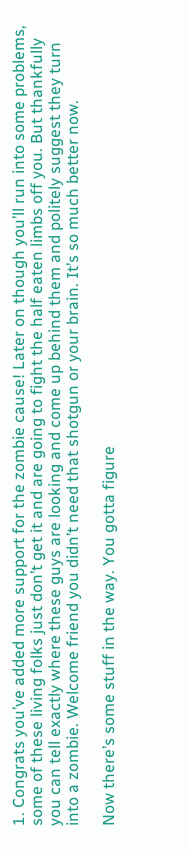1. Congrats you’ve added more support for the zombie cause! Later on though you’ll run into some problems, some of these living folks just don’t get it and are going to fight the half eaten limbs off you. But thankfully you can tell exactly where these guys are looking and come up behind them and politely suggest they turn into a zombie. Welcome friend you didn’t need that shotgun or your brain. It’s so much better now.

Now there’s some stuff in the way. You gotta figure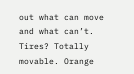out what can move and what can’t. Tires? Totally movable. Orange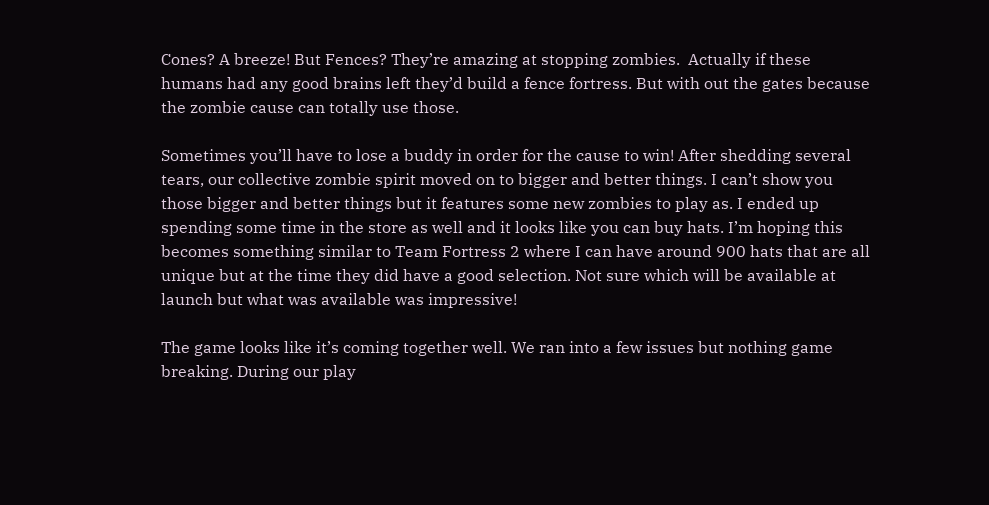Cones? A breeze! But Fences? They’re amazing at stopping zombies.  Actually if these humans had any good brains left they’d build a fence fortress. But with out the gates because the zombie cause can totally use those.

Sometimes you’ll have to lose a buddy in order for the cause to win! After shedding several tears, our collective zombie spirit moved on to bigger and better things. I can’t show you those bigger and better things but it features some new zombies to play as. I ended up spending some time in the store as well and it looks like you can buy hats. I’m hoping this becomes something similar to Team Fortress 2 where I can have around 900 hats that are all unique but at the time they did have a good selection. Not sure which will be available at launch but what was available was impressive!

The game looks like it’s coming together well. We ran into a few issues but nothing game breaking. During our play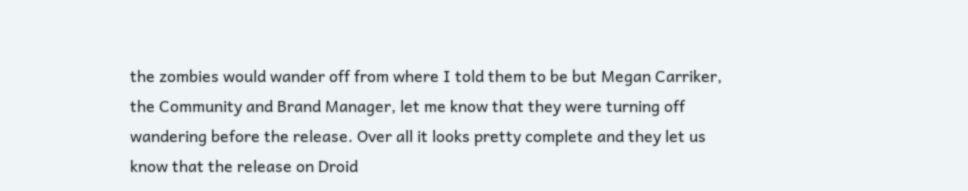the zombies would wander off from where I told them to be but Megan Carriker, the Community and Brand Manager, let me know that they were turning off wandering before the release. Over all it looks pretty complete and they let us know that the release on Droid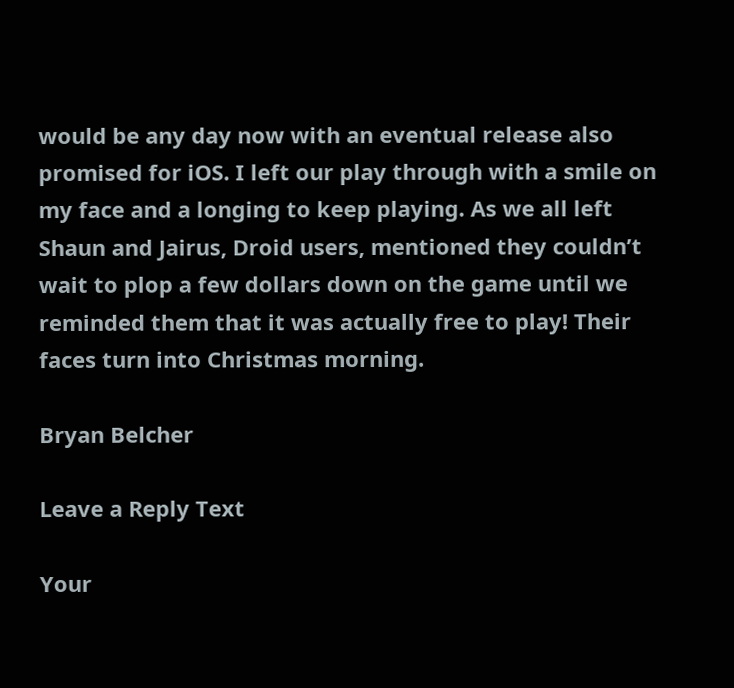would be any day now with an eventual release also promised for iOS. I left our play through with a smile on my face and a longing to keep playing. As we all left Shaun and Jairus, Droid users, mentioned they couldn’t wait to plop a few dollars down on the game until we reminded them that it was actually free to play! Their faces turn into Christmas morning.

Bryan Belcher

Leave a Reply Text

Your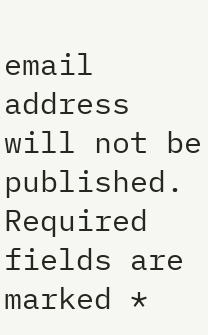email address will not be published. Required fields are marked *